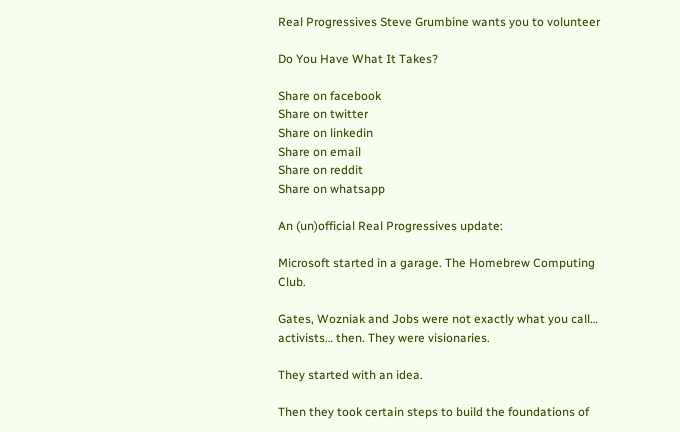Real Progressives Steve Grumbine wants you to volunteer

Do You Have What It Takes?

Share on facebook
Share on twitter
Share on linkedin
Share on email
Share on reddit
Share on whatsapp

An (un)official Real Progressives update:

Microsoft started in a garage. The Homebrew Computing Club.

Gates, Wozniak and Jobs were not exactly what you call… activists… then. They were visionaries.

They started with an idea.

Then they took certain steps to build the foundations of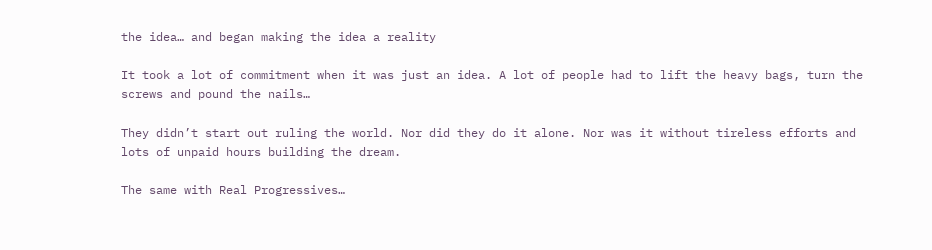the idea… and began making the idea a reality

It took a lot of commitment when it was just an idea. A lot of people had to lift the heavy bags, turn the screws and pound the nails…

They didn’t start out ruling the world. Nor did they do it alone. Nor was it without tireless efforts and lots of unpaid hours building the dream.

The same with Real Progressives…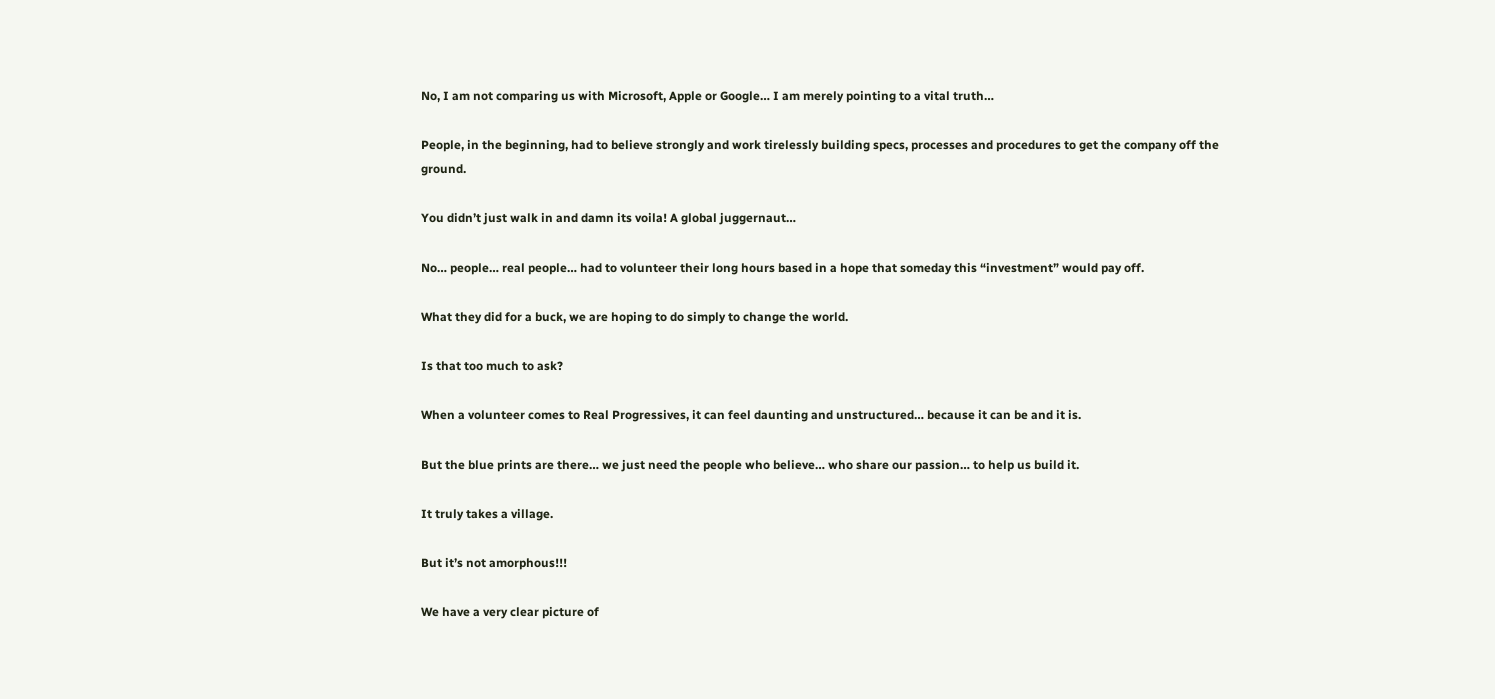No, I am not comparing us with Microsoft, Apple or Google… I am merely pointing to a vital truth…

People, in the beginning, had to believe strongly and work tirelessly building specs, processes and procedures to get the company off the ground.

You didn’t just walk in and damn its voila! A global juggernaut…

No… people… real people… had to volunteer their long hours based in a hope that someday this “investment” would pay off.

What they did for a buck, we are hoping to do simply to change the world.

Is that too much to ask?

When a volunteer comes to Real Progressives, it can feel daunting and unstructured… because it can be and it is.

But the blue prints are there… we just need the people who believe… who share our passion… to help us build it.

It truly takes a village.

But it’s not amorphous!!!

We have a very clear picture of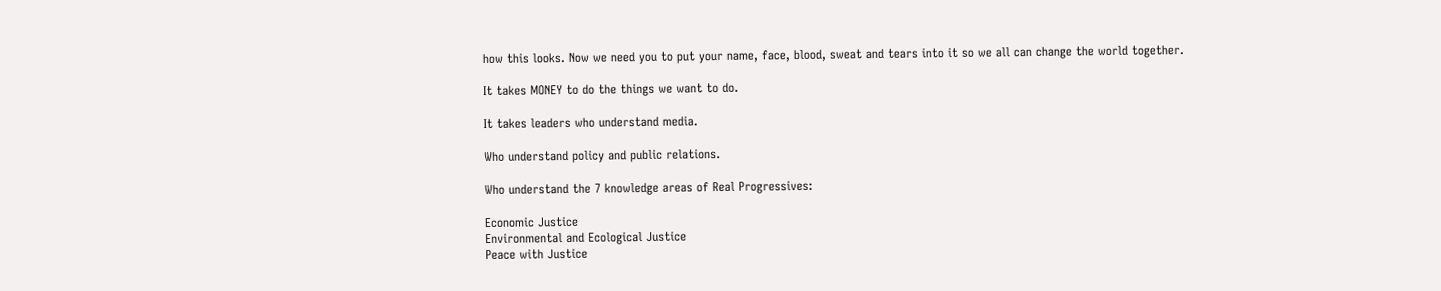how this looks. Now we need you to put your name, face, blood, sweat and tears into it so we all can change the world together.

It takes MONEY to do the things we want to do.

It takes leaders who understand media.

Who understand policy and public relations.

Who understand the 7 knowledge areas of Real Progressives:

Economic Justice
Environmental and Ecological Justice
Peace with Justice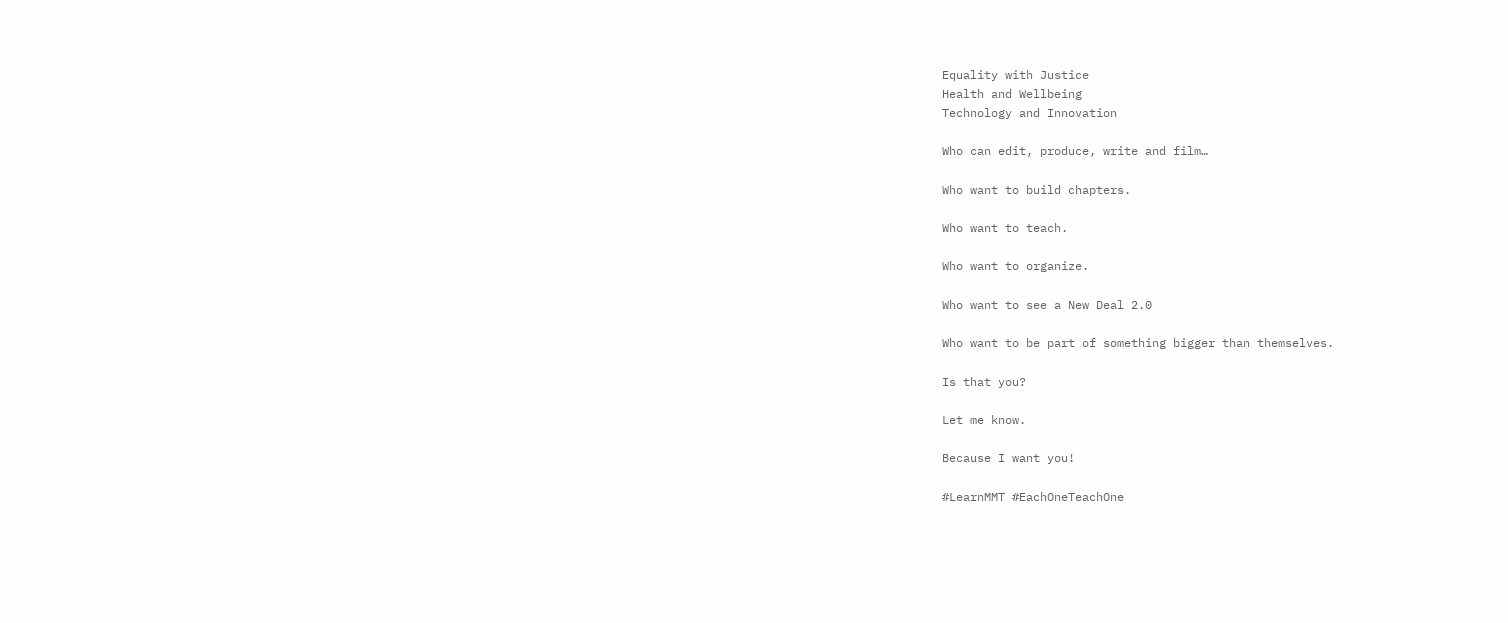Equality with Justice
Health and Wellbeing
Technology and Innovation

Who can edit, produce, write and film…

Who want to build chapters.

Who want to teach.

Who want to organize.

Who want to see a New Deal 2.0

Who want to be part of something bigger than themselves.

Is that you?

Let me know.

Because I want you!

#LearnMMT #EachOneTeachOne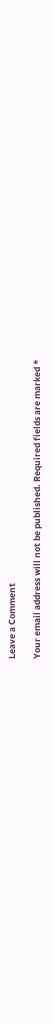Leave a Comment

Your email address will not be published. Required fields are marked *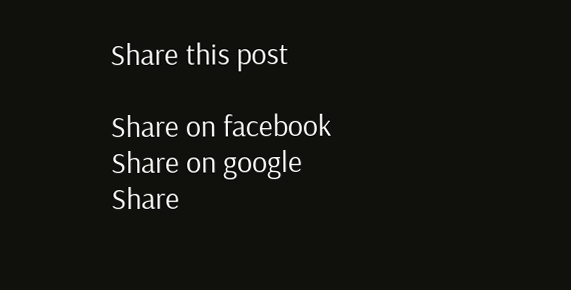Share this post

Share on facebook
Share on google
Share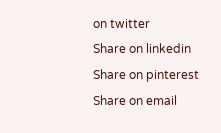on twitter
Share on linkedin
Share on pinterest
Share on email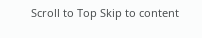Scroll to Top Skip to content